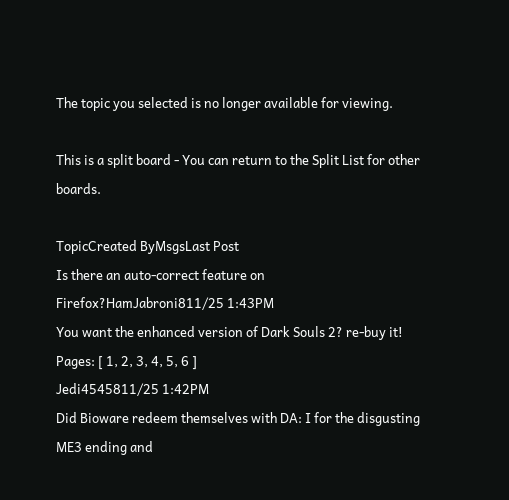The topic you selected is no longer available for viewing.

This is a split board - You can return to the Split List for other boards.

TopicCreated ByMsgsLast Post
Is there an auto-correct feature on Firefox?HamJabroni811/25 1:43PM
You want the enhanced version of Dark Souls 2? re-buy it!
Pages: [ 1, 2, 3, 4, 5, 6 ]
Jedi4545811/25 1:42PM
Did Bioware redeem themselves with DA: I for the disgusting ME3 ending and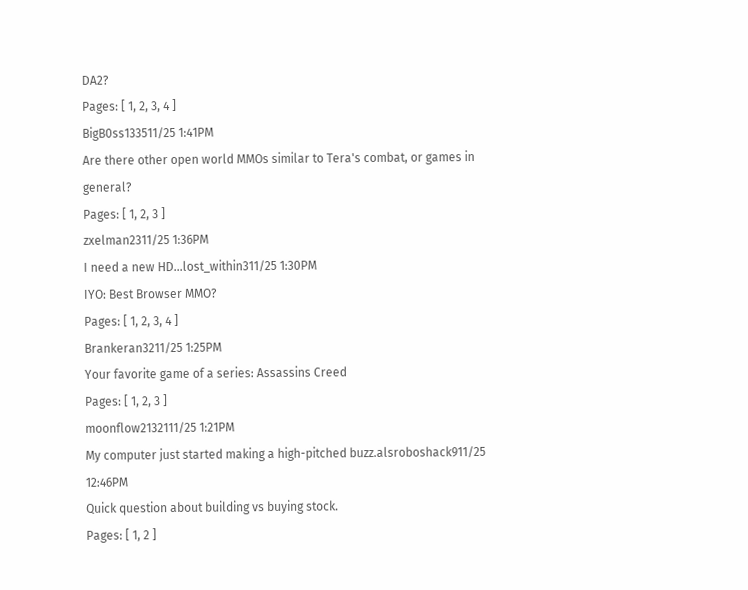DA2?
Pages: [ 1, 2, 3, 4 ]
BigB0ss133511/25 1:41PM
Are there other open world MMOs similar to Tera's combat, or games in general?
Pages: [ 1, 2, 3 ]
zxelman2311/25 1:36PM
I need a new HD...lost_within311/25 1:30PM
IYO: Best Browser MMO?
Pages: [ 1, 2, 3, 4 ]
Brankeran3211/25 1:25PM
Your favorite game of a series: Assassins Creed
Pages: [ 1, 2, 3 ]
moonflow2132111/25 1:21PM
My computer just started making a high-pitched buzz.alsroboshack911/25 12:46PM
Quick question about building vs buying stock.
Pages: [ 1, 2 ]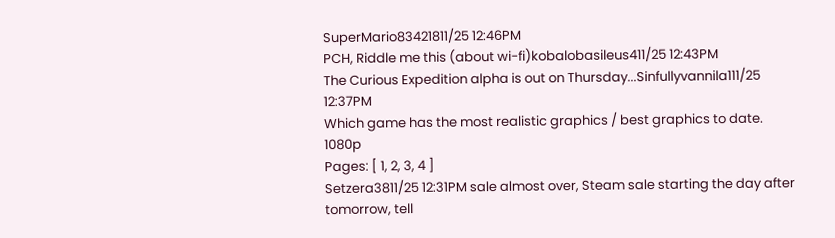SuperMario83421811/25 12:46PM
PCH, Riddle me this (about wi-fi)kobalobasileus411/25 12:43PM
The Curious Expedition alpha is out on Thursday...Sinfullyvannila111/25 12:37PM
Which game has the most realistic graphics / best graphics to date. 1080p
Pages: [ 1, 2, 3, 4 ]
Setzera3811/25 12:31PM sale almost over, Steam sale starting the day after tomorrow, tell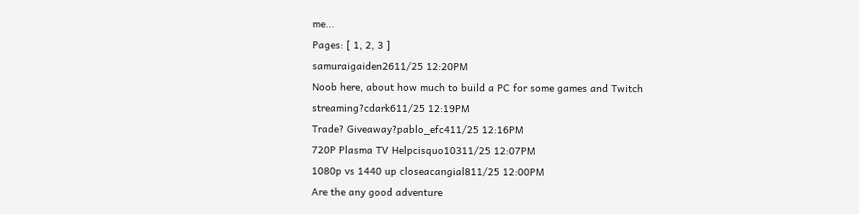me...
Pages: [ 1, 2, 3 ]
samuraigaiden2611/25 12:20PM
Noob here, about how much to build a PC for some games and Twitch streaming?cdark611/25 12:19PM
Trade? Giveaway?pablo_efc411/25 12:16PM
720P Plasma TV Helpcisquo10311/25 12:07PM
1080p vs 1440 up closeacangial811/25 12:00PM
Are the any good adventure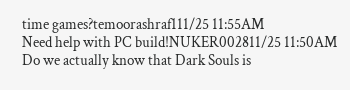time games?temoorashraf111/25 11:55AM
Need help with PC build!NUKER002811/25 11:50AM
Do we actually know that Dark Souls is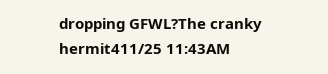dropping GFWL?The cranky hermit411/25 11:43AM